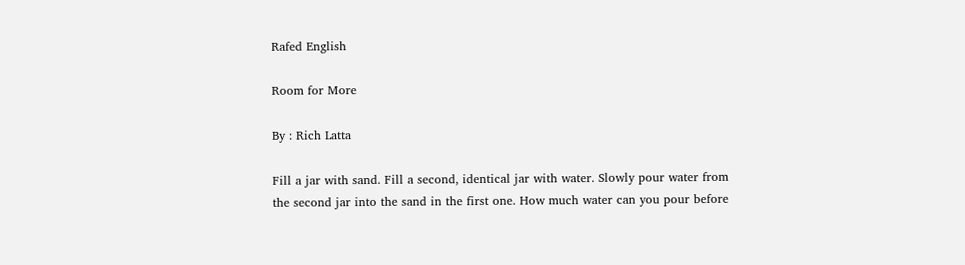Rafed English

Room for More

By : Rich Latta

Fill a jar with sand. Fill a second, identical jar with water. Slowly pour water from the second jar into the sand in the first one. How much water can you pour before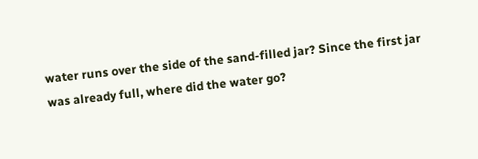water runs over the side of the sand-filled jar? Since the first jar was already full, where did the water go?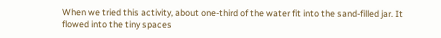When we tried this activity, about one-third of the water fit into the sand-filled jar. It flowed into the tiny spaces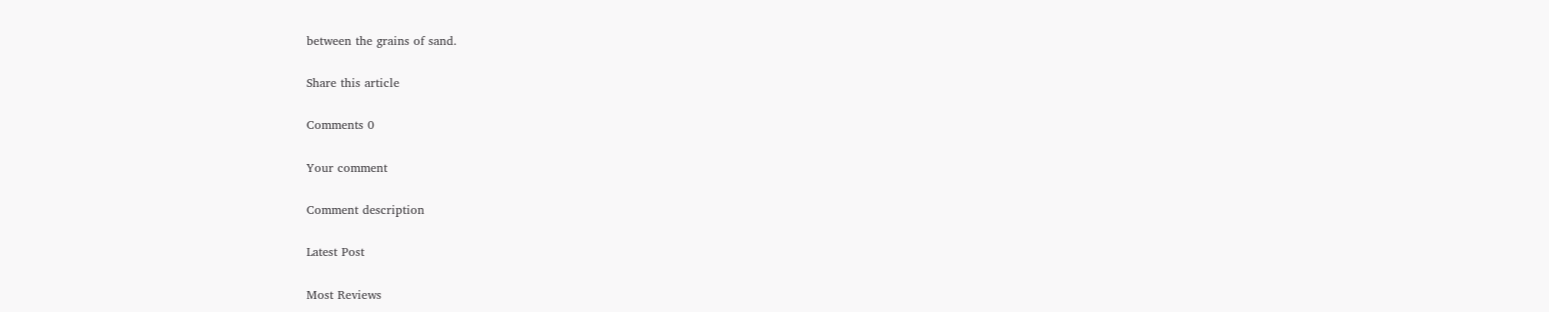between the grains of sand.

Share this article

Comments 0

Your comment

Comment description

Latest Post

Most Reviews